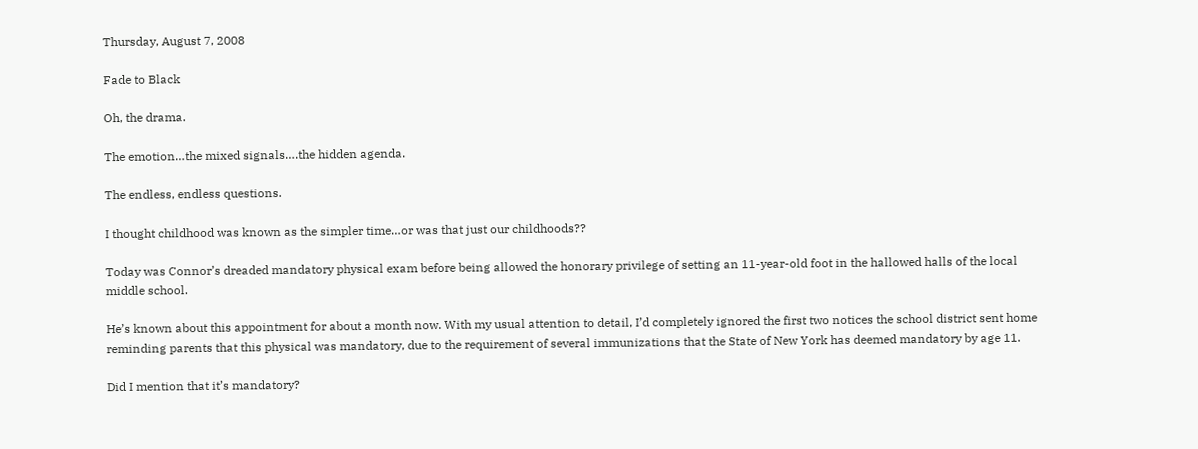Thursday, August 7, 2008

Fade to Black

Oh, the drama.

The emotion…the mixed signals….the hidden agenda.

The endless, endless questions.

I thought childhood was known as the simpler time…or was that just our childhoods??

Today was Connor’s dreaded mandatory physical exam before being allowed the honorary privilege of setting an 11-year-old foot in the hallowed halls of the local middle school.

He’s known about this appointment for about a month now. With my usual attention to detail, I’d completely ignored the first two notices the school district sent home reminding parents that this physical was mandatory, due to the requirement of several immunizations that the State of New York has deemed mandatory by age 11.

Did I mention that it’s mandatory?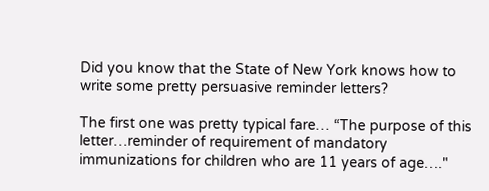Did you know that the State of New York knows how to write some pretty persuasive reminder letters?

The first one was pretty typical fare… “The purpose of this letter…reminder of requirement of mandatory immunizations for children who are 11 years of age…."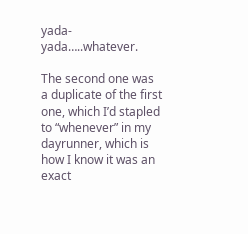yada-yada…..whatever.

The second one was a duplicate of the first one, which I’d stapled to “whenever” in my dayrunner, which is how I know it was an exact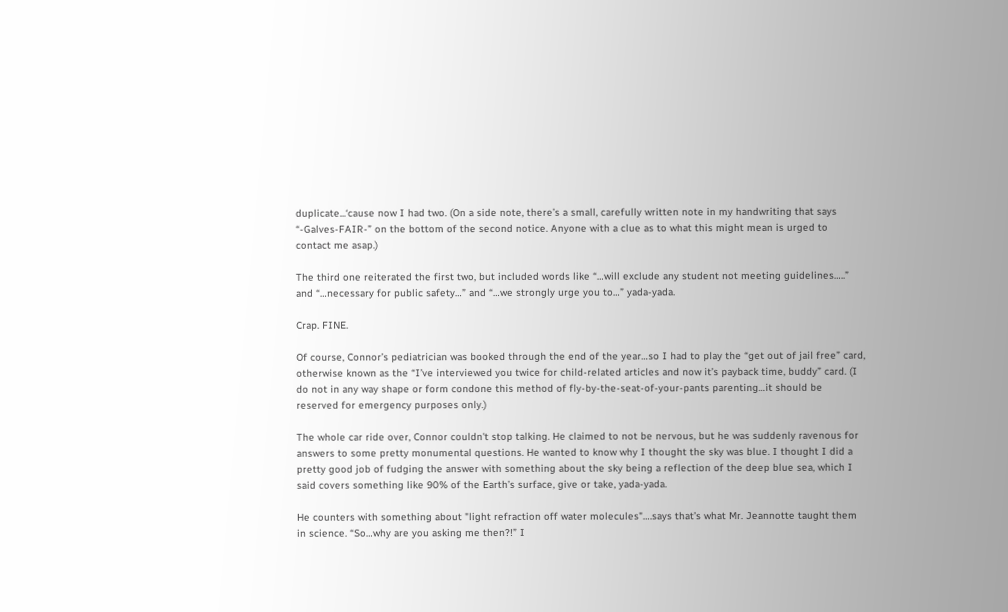duplicate...‘cause now I had two. (On a side note, there’s a small, carefully written note in my handwriting that says “-Galves-FAIR-” on the bottom of the second notice. Anyone with a clue as to what this might mean is urged to contact me asap.)

The third one reiterated the first two, but included words like “…will exclude any student not meeting guidelines…..” and “…necessary for public safety…” and “…we strongly urge you to…” yada-yada.

Crap. FINE.

Of course, Connor’s pediatrician was booked through the end of the year…so I had to play the “get out of jail free” card, otherwise known as the “I’ve interviewed you twice for child-related articles and now it’s payback time, buddy” card. (I do not in any way shape or form condone this method of fly-by-the-seat-of-your-pants parenting…it should be reserved for emergency purposes only.)

The whole car ride over, Connor couldn't stop talking. He claimed to not be nervous, but he was suddenly ravenous for answers to some pretty monumental questions. He wanted to know why I thought the sky was blue. I thought I did a pretty good job of fudging the answer with something about the sky being a reflection of the deep blue sea, which I said covers something like 90% of the Earth’s surface, give or take, yada-yada.

He counters with something about "light refraction off water molecules"….says that’s what Mr. Jeannotte taught them in science. “So…why are you asking me then?!” I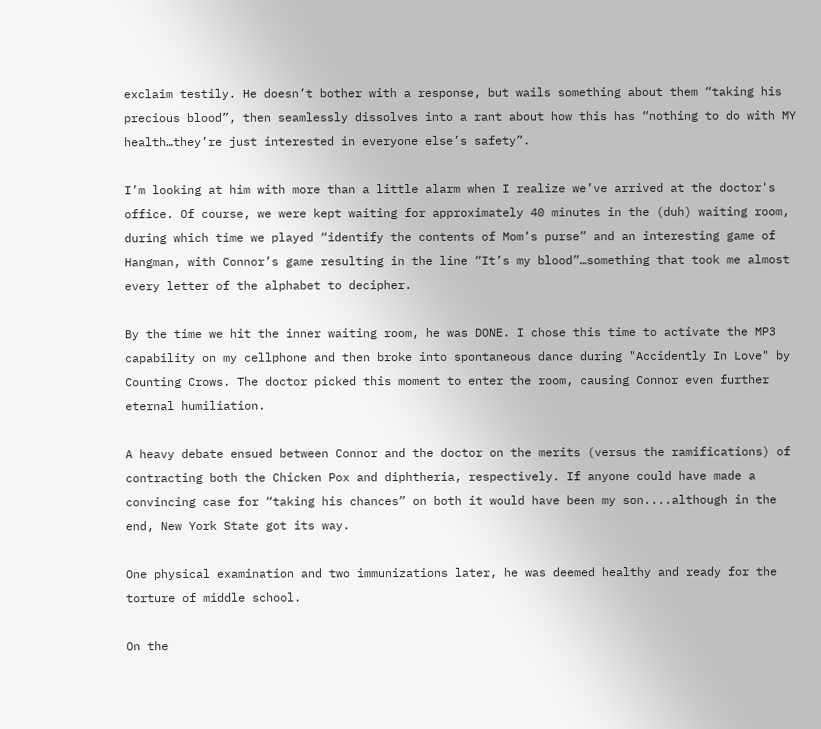exclaim testily. He doesn’t bother with a response, but wails something about them “taking his precious blood”, then seamlessly dissolves into a rant about how this has “nothing to do with MY health…they’re just interested in everyone else’s safety”.

I’m looking at him with more than a little alarm when I realize we’ve arrived at the doctor's office. Of course, we were kept waiting for approximately 40 minutes in the (duh) waiting room, during which time we played “identify the contents of Mom’s purse” and an interesting game of Hangman, with Connor’s game resulting in the line “It’s my blood”…something that took me almost every letter of the alphabet to decipher.

By the time we hit the inner waiting room, he was DONE. I chose this time to activate the MP3 capability on my cellphone and then broke into spontaneous dance during "Accidently In Love" by Counting Crows. The doctor picked this moment to enter the room, causing Connor even further eternal humiliation.

A heavy debate ensued between Connor and the doctor on the merits (versus the ramifications) of contracting both the Chicken Pox and diphtheria, respectively. If anyone could have made a convincing case for “taking his chances” on both it would have been my son....although in the end, New York State got its way.

One physical examination and two immunizations later, he was deemed healthy and ready for the torture of middle school.

On the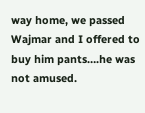way home, we passed Wajmar and I offered to buy him pants….he was not amused.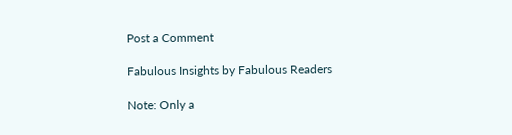Post a Comment

Fabulous Insights by Fabulous Readers

Note: Only a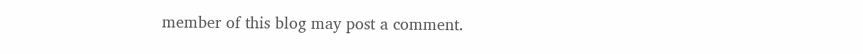member of this blog may post a comment.